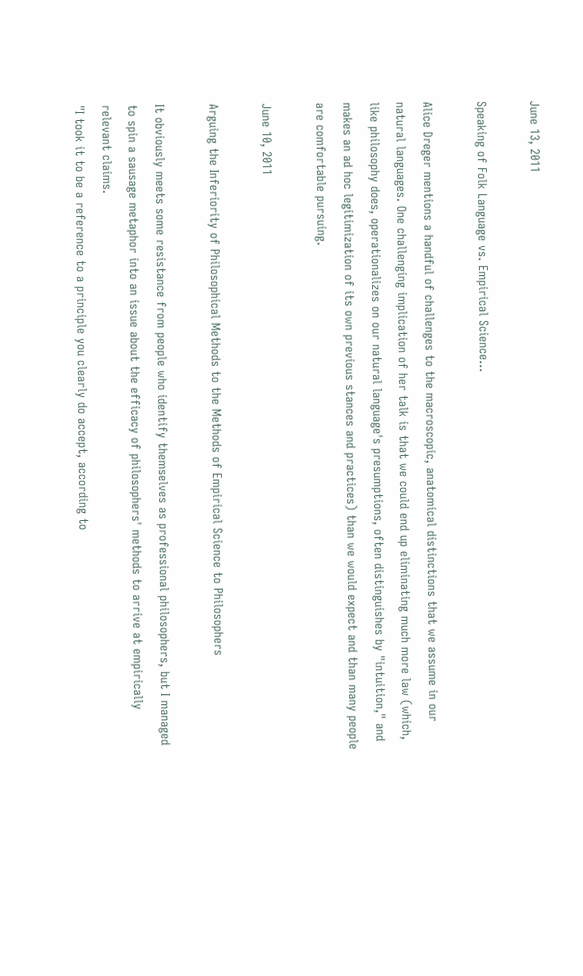June 13, 2011

Speaking of Folk Language vs. Empirical Science...

Alice Dreger mentions a handful of challenges to the macroscopic, anatomical distinctions that we assume in our natural languages. One challenging implication of her talk is that we could end up eliminating much more law (which, like philosophy does, operationalizes on our natural language's presumptions, often distinguishes by "intuition," and makes an ad hoc legitimization of its own previous stances and practices) than we would expect and than many people are comfortable pursuing.

June 10, 2011

Arguing the Inferiority of Philosophical Methods to the Methods of Empirical Science to Philosophers

It obviously meets some resistance from people who identify themselves as professional philosophers, but I managed to spin a sausage metaphor into an issue about the efficacy of philosophers' methods to arrive at empirically relevant claims.
"I took it to be a reference to a principle you clearly do accept, according to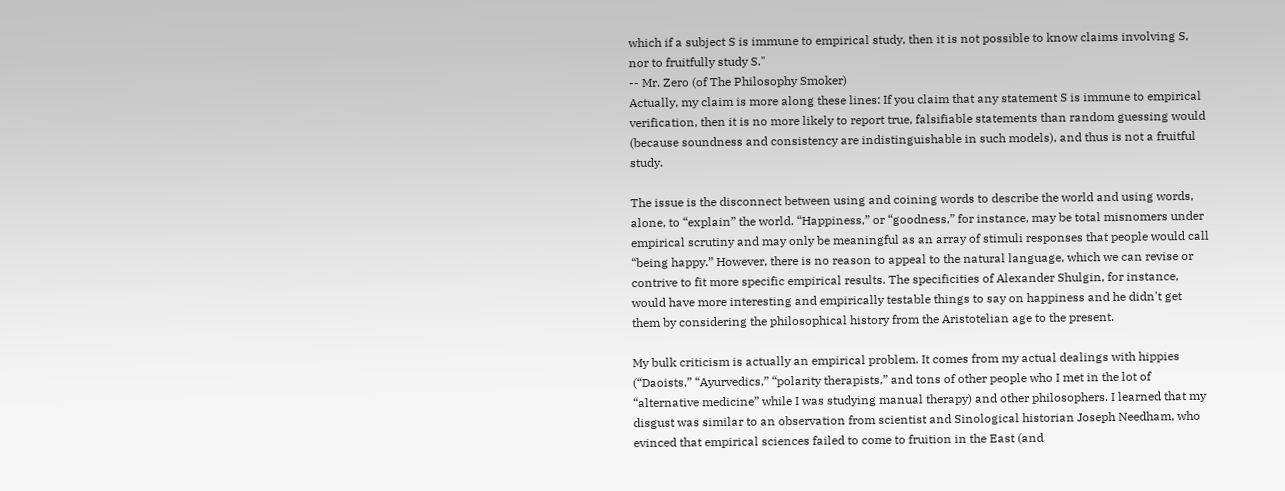which if a subject S is immune to empirical study, then it is not possible to know claims involving S, nor to fruitfully study S."
-- Mr. Zero (of The Philosophy Smoker)
Actually, my claim is more along these lines: If you claim that any statement S is immune to empirical verification, then it is no more likely to report true, falsifiable statements than random guessing would (because soundness and consistency are indistinguishable in such models), and thus is not a fruitful study.

The issue is the disconnect between using and coining words to describe the world and using words, alone, to “explain” the world. “Happiness,” or “goodness,” for instance, may be total misnomers under empirical scrutiny and may only be meaningful as an array of stimuli responses that people would call “being happy.” However, there is no reason to appeal to the natural language, which we can revise or contrive to fit more specific empirical results. The specificities of Alexander Shulgin, for instance, would have more interesting and empirically testable things to say on happiness and he didn't get them by considering the philosophical history from the Aristotelian age to the present.

My bulk criticism is actually an empirical problem. It comes from my actual dealings with hippies (“Daoists,” “Ayurvedics,” “polarity therapists,” and tons of other people who I met in the lot of “alternative medicine” while I was studying manual therapy) and other philosophers. I learned that my disgust was similar to an observation from scientist and Sinological historian Joseph Needham, who evinced that empirical sciences failed to come to fruition in the East (and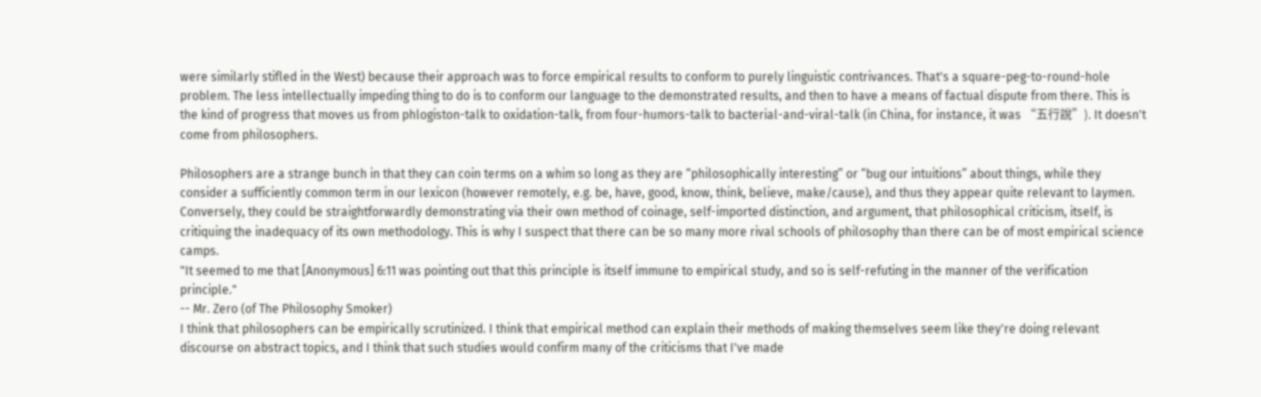were similarly stifled in the West) because their approach was to force empirical results to conform to purely linguistic contrivances. That's a square-peg-to-round-hole problem. The less intellectually impeding thing to do is to conform our language to the demonstrated results, and then to have a means of factual dispute from there. This is the kind of progress that moves us from phlogiston-talk to oxidation-talk, from four-humors-talk to bacterial-and-viral-talk (in China, for instance, it was “五行說”). It doesn't come from philosophers.

Philosophers are a strange bunch in that they can coin terms on a whim so long as they are “philosophically interesting” or “bug our intuitions” about things, while they consider a sufficiently common term in our lexicon (however remotely, e.g. be, have, good, know, think, believe, make/cause), and thus they appear quite relevant to laymen. Conversely, they could be straightforwardly demonstrating via their own method of coinage, self-imported distinction, and argument, that philosophical criticism, itself, is critiquing the inadequacy of its own methodology. This is why I suspect that there can be so many more rival schools of philosophy than there can be of most empirical science camps.
"It seemed to me that [Anonymous] 6:11 was pointing out that this principle is itself immune to empirical study, and so is self-refuting in the manner of the verification principle."
-- Mr. Zero (of The Philosophy Smoker)
I think that philosophers can be empirically scrutinized. I think that empirical method can explain their methods of making themselves seem like they're doing relevant discourse on abstract topics, and I think that such studies would confirm many of the criticisms that I've made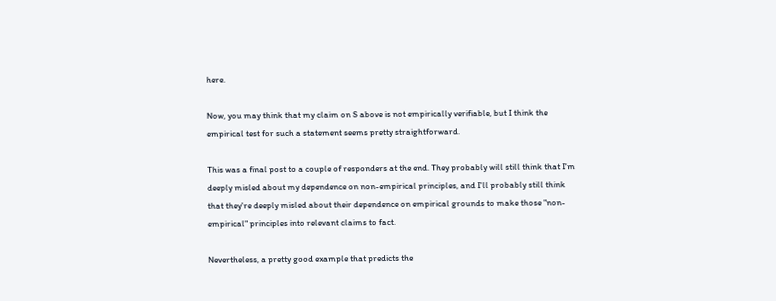here.

Now, you may think that my claim on S above is not empirically verifiable, but I think the empirical test for such a statement seems pretty straightforward.

This was a final post to a couple of responders at the end. They probably will still think that I'm deeply misled about my dependence on non-empirical principles, and I'll probably still think that they're deeply misled about their dependence on empirical grounds to make those "non-empirical" principles into relevant claims to fact.

Nevertheless, a pretty good example that predicts the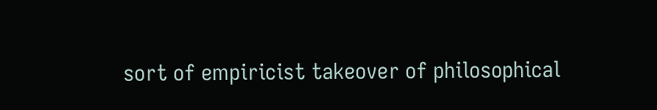sort of empiricist takeover of philosophical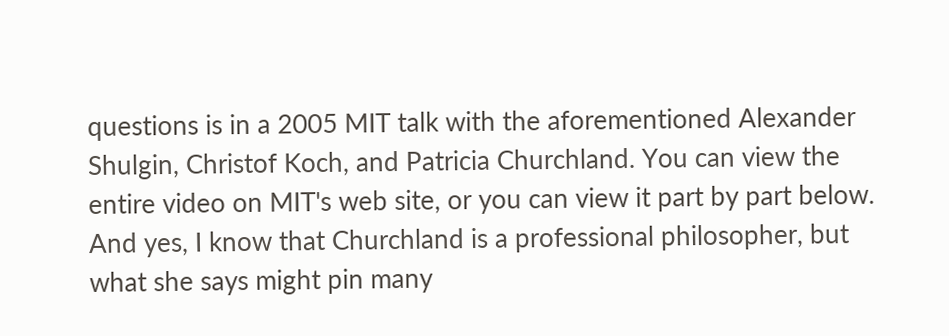questions is in a 2005 MIT talk with the aforementioned Alexander Shulgin, Christof Koch, and Patricia Churchland. You can view the entire video on MIT's web site, or you can view it part by part below. And yes, I know that Churchland is a professional philosopher, but what she says might pin many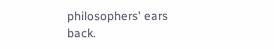philosophers' ears back.